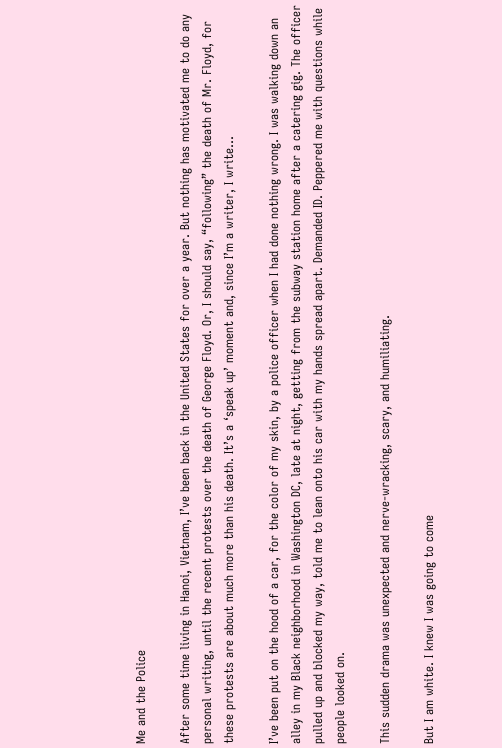Me and the Police

After some time living in Hanoi, Vietnam, I’ve been back in the United States for over a year. But nothing has motivated me to do any personal writing, until the recent protests over the death of George Floyd. Or, I should say, “following” the death of Mr. Floyd, for these protests are about much more than his death. It’s a ‘speak up’ moment and, since I’m a writer, I write…

I’ve been put on the hood of a car, for the color of my skin, by a police officer when I had done nothing wrong. I was walking down an alley in my Black neighborhood in Washington DC, late at night, getting from the subway station home after a catering gig. The officer pulled up and blocked my way, told me to lean onto his car with my hands spread apart. Demanded ID. Peppered me with questions while people looked on.

This sudden drama was unexpected and nerve-wracking, scary, and humiliating.

But I am white. I knew I was going to come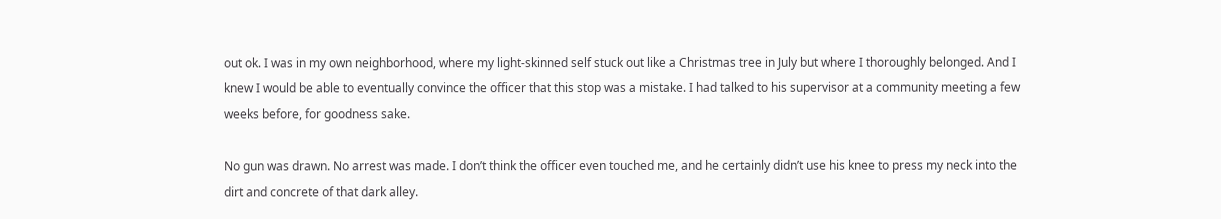out ok. I was in my own neighborhood, where my light-skinned self stuck out like a Christmas tree in July but where I thoroughly belonged. And I knew I would be able to eventually convince the officer that this stop was a mistake. I had talked to his supervisor at a community meeting a few weeks before, for goodness sake.

No gun was drawn. No arrest was made. I don’t think the officer even touched me, and he certainly didn’t use his knee to press my neck into the dirt and concrete of that dark alley.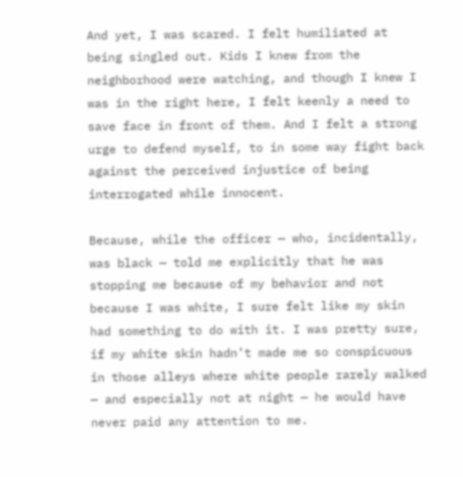And yet, I was scared. I felt humiliated at being singled out. Kids I knew from the neighborhood were watching, and though I knew I was in the right here, I felt keenly a need to save face in front of them. And I felt a strong urge to defend myself, to in some way fight back against the perceived injustice of being interrogated while innocent.

Because, while the officer — who, incidentally, was black — told me explicitly that he was stopping me because of my behavior and not because I was white, I sure felt like my skin had something to do with it. I was pretty sure, if my white skin hadn’t made me so conspicuous in those alleys where white people rarely walked — and especially not at night — he would have never paid any attention to me.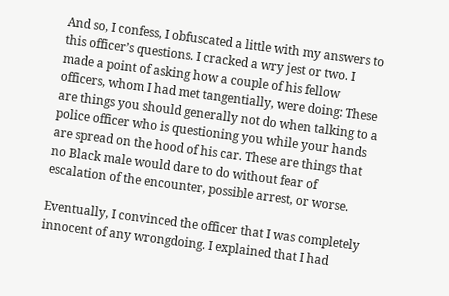And so, I confess, I obfuscated a little with my answers to this officer’s questions. I cracked a wry jest or two. I made a point of asking how a couple of his fellow officers, whom I had met tangentially, were doing: These are things you should generally not do when talking to a police officer who is questioning you while your hands are spread on the hood of his car. These are things that no Black male would dare to do without fear of escalation of the encounter, possible arrest, or worse.

Eventually, I convinced the officer that I was completely innocent of any wrongdoing. I explained that I had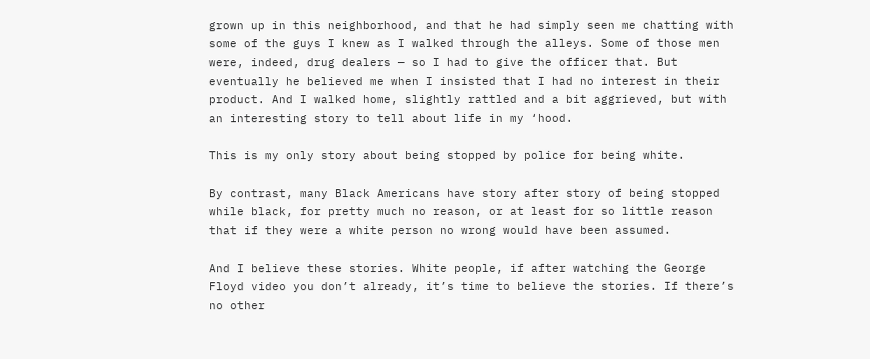grown up in this neighborhood, and that he had simply seen me chatting with some of the guys I knew as I walked through the alleys. Some of those men were, indeed, drug dealers — so I had to give the officer that. But eventually he believed me when I insisted that I had no interest in their product. And I walked home, slightly rattled and a bit aggrieved, but with an interesting story to tell about life in my ‘hood.

This is my only story about being stopped by police for being white.

By contrast, many Black Americans have story after story of being stopped while black, for pretty much no reason, or at least for so little reason that if they were a white person no wrong would have been assumed.

And I believe these stories. White people, if after watching the George Floyd video you don’t already, it’s time to believe the stories. If there’s no other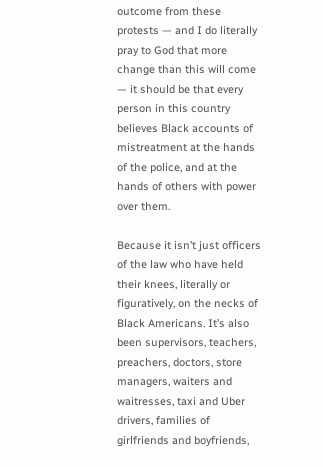outcome from these protests — and I do literally pray to God that more change than this will come — it should be that every person in this country believes Black accounts of mistreatment at the hands of the police, and at the hands of others with power over them.

Because it isn’t just officers of the law who have held their knees, literally or figuratively, on the necks of Black Americans. It’s also been supervisors, teachers, preachers, doctors, store managers, waiters and waitresses, taxi and Uber drivers, families of girlfriends and boyfriends,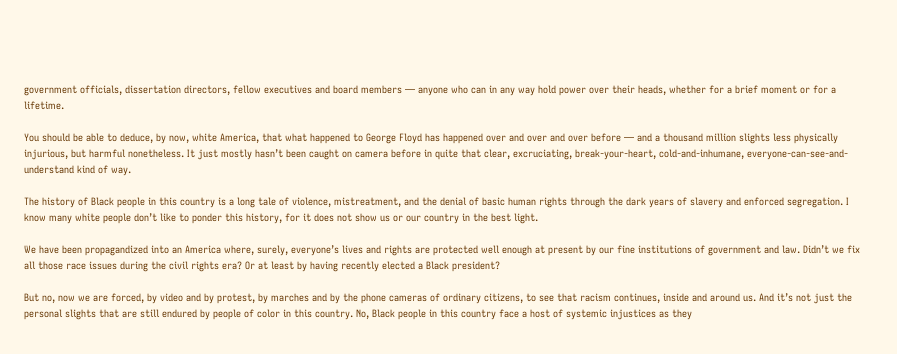government officials, dissertation directors, fellow executives and board members — anyone who can in any way hold power over their heads, whether for a brief moment or for a lifetime.

You should be able to deduce, by now, white America, that what happened to George Floyd has happened over and over and over before — and a thousand million slights less physically injurious, but harmful nonetheless. It just mostly hasn’t been caught on camera before in quite that clear, excruciating, break-your-heart, cold-and-inhumane, everyone-can-see-and-understand kind of way.

The history of Black people in this country is a long tale of violence, mistreatment, and the denial of basic human rights through the dark years of slavery and enforced segregation. I know many white people don’t like to ponder this history, for it does not show us or our country in the best light.

We have been propagandized into an America where, surely, everyone’s lives and rights are protected well enough at present by our fine institutions of government and law. Didn’t we fix all those race issues during the civil rights era? Or at least by having recently elected a Black president?

But no, now we are forced, by video and by protest, by marches and by the phone cameras of ordinary citizens, to see that racism continues, inside and around us. And it’s not just the personal slights that are still endured by people of color in this country. No, Black people in this country face a host of systemic injustices as they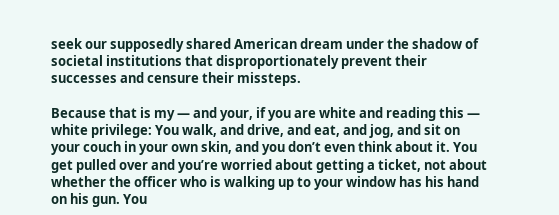seek our supposedly shared American dream under the shadow of societal institutions that disproportionately prevent their successes and censure their missteps.

Because that is my — and your, if you are white and reading this — white privilege: You walk, and drive, and eat, and jog, and sit on your couch in your own skin, and you don’t even think about it. You get pulled over and you’re worried about getting a ticket, not about whether the officer who is walking up to your window has his hand on his gun. You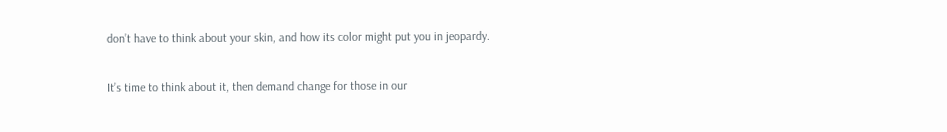don’t have to think about your skin, and how its color might put you in jeopardy.

It’s time to think about it, then demand change for those in our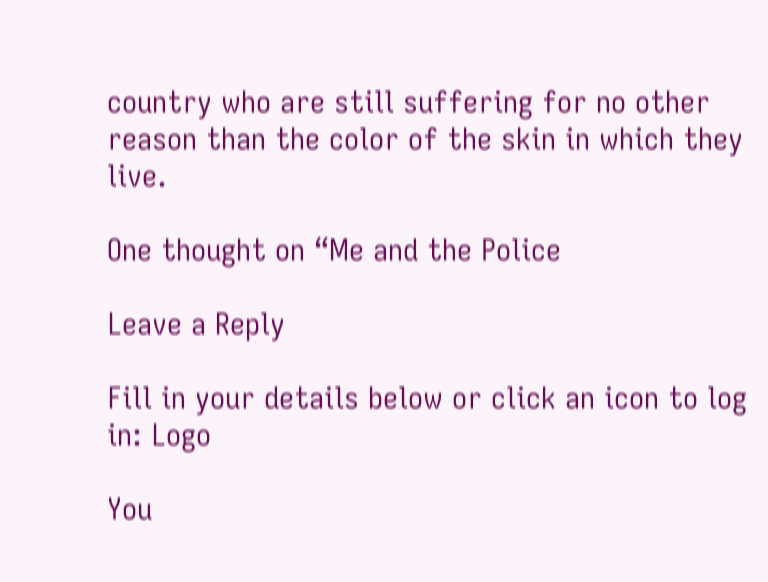country who are still suffering for no other reason than the color of the skin in which they live.

One thought on “Me and the Police

Leave a Reply

Fill in your details below or click an icon to log in: Logo

You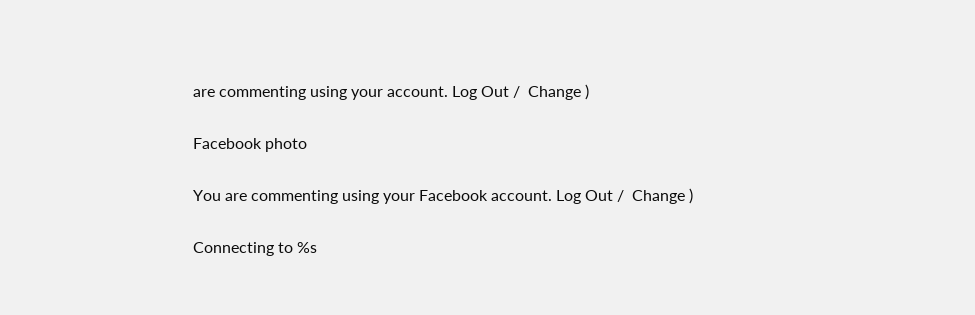are commenting using your account. Log Out /  Change )

Facebook photo

You are commenting using your Facebook account. Log Out /  Change )

Connecting to %s